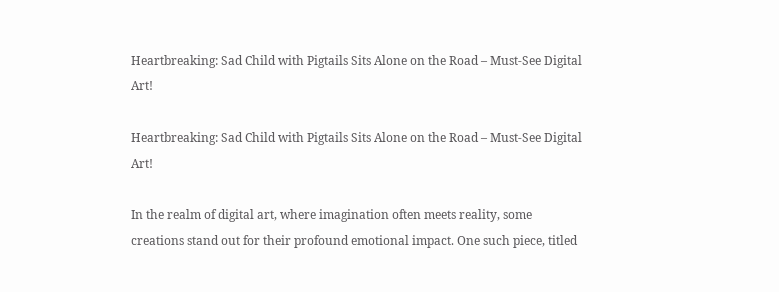Heartbreaking: Sad Child with Pigtails Sits Alone on the Road – Must-See Digital Art!

Heartbreaking: Sad Child with Pigtails Sits Alone on the Road – Must-See Digital Art!

In the realm of digital art, where imagination often meets reality, some creations stand out for their profound emotional impact. One such piece, titled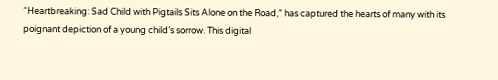“Heartbreaking: Sad Child with Pigtails Sits Alone on the Road,” has captured the hearts of many with its poignant depiction of a young child’s sorrow. This digital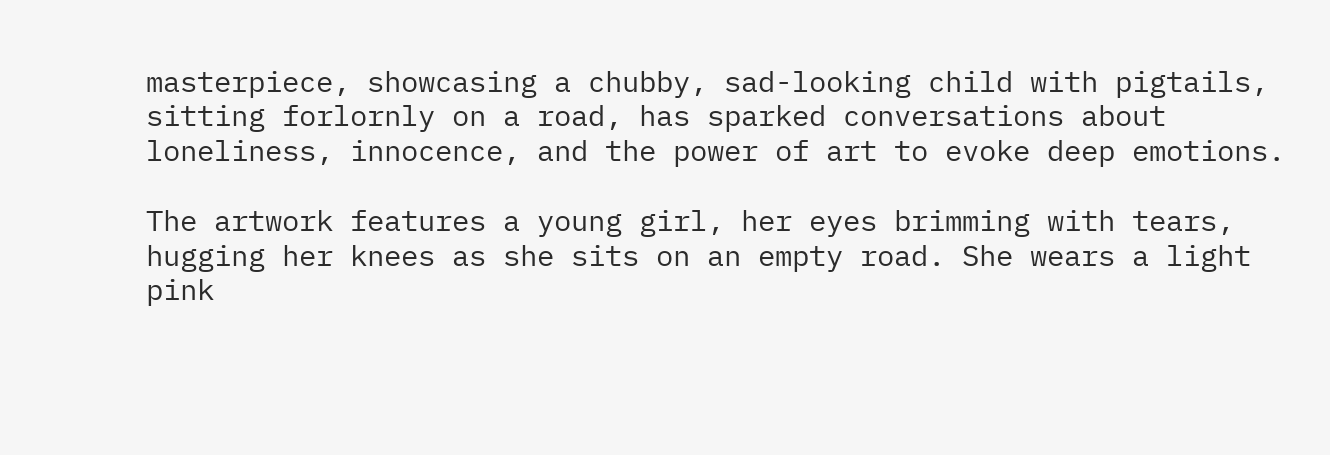masterpiece, showcasing a chubby, sad-looking child with pigtails, sitting forlornly on a road, has sparked conversations about loneliness, innocence, and the power of art to evoke deep emotions.

The artwork features a young girl, her eyes brimming with tears, hugging her knees as she sits on an empty road. She wears a light pink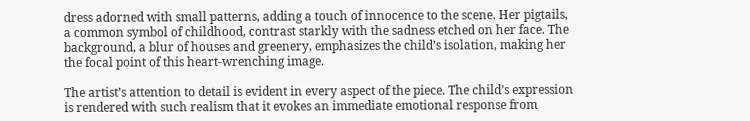dress adorned with small patterns, adding a touch of innocence to the scene. Her pigtails, a common symbol of childhood, contrast starkly with the sadness etched on her face. The background, a blur of houses and greenery, emphasizes the child’s isolation, making her the focal point of this heart-wrenching image.

The artist’s attention to detail is evident in every aspect of the piece. The child’s expression is rendered with such realism that it evokes an immediate emotional response from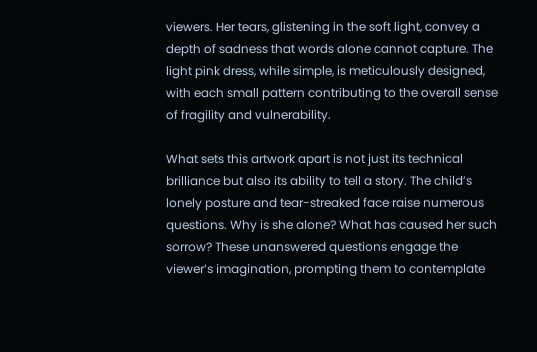viewers. Her tears, glistening in the soft light, convey a depth of sadness that words alone cannot capture. The light pink dress, while simple, is meticulously designed, with each small pattern contributing to the overall sense of fragility and vulnerability.

What sets this artwork apart is not just its technical brilliance but also its ability to tell a story. The child’s lonely posture and tear-streaked face raise numerous questions. Why is she alone? What has caused her such sorrow? These unanswered questions engage the viewer’s imagination, prompting them to contemplate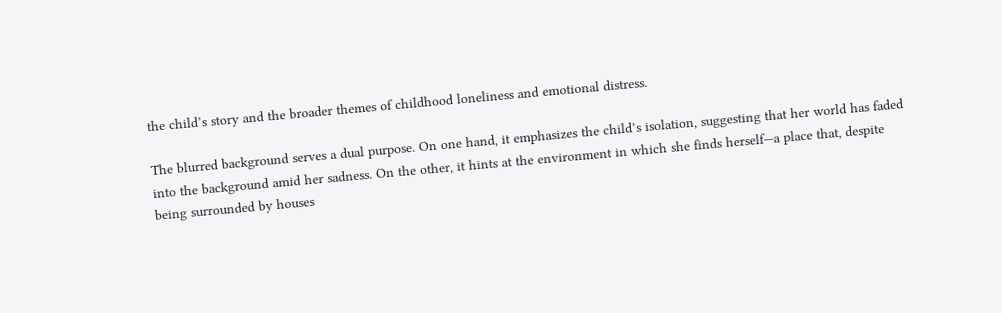the child’s story and the broader themes of childhood loneliness and emotional distress.

The blurred background serves a dual purpose. On one hand, it emphasizes the child’s isolation, suggesting that her world has faded into the background amid her sadness. On the other, it hints at the environment in which she finds herself—a place that, despite being surrounded by houses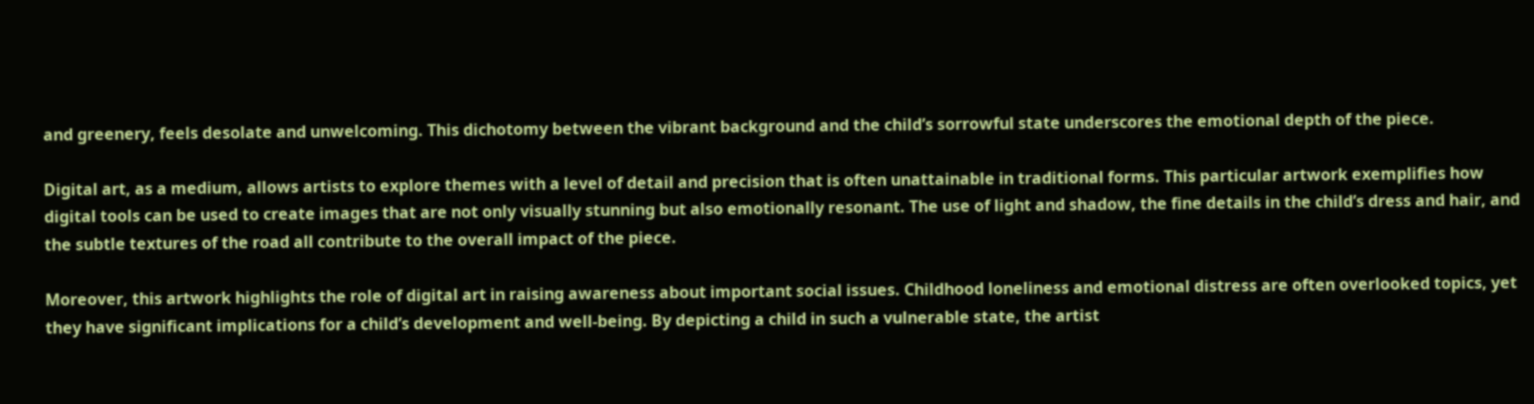and greenery, feels desolate and unwelcoming. This dichotomy between the vibrant background and the child’s sorrowful state underscores the emotional depth of the piece.

Digital art, as a medium, allows artists to explore themes with a level of detail and precision that is often unattainable in traditional forms. This particular artwork exemplifies how digital tools can be used to create images that are not only visually stunning but also emotionally resonant. The use of light and shadow, the fine details in the child’s dress and hair, and the subtle textures of the road all contribute to the overall impact of the piece.

Moreover, this artwork highlights the role of digital art in raising awareness about important social issues. Childhood loneliness and emotional distress are often overlooked topics, yet they have significant implications for a child’s development and well-being. By depicting a child in such a vulnerable state, the artist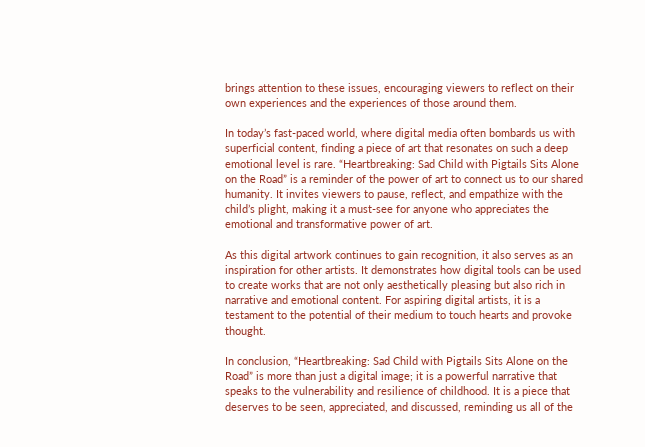brings attention to these issues, encouraging viewers to reflect on their own experiences and the experiences of those around them.

In today’s fast-paced world, where digital media often bombards us with superficial content, finding a piece of art that resonates on such a deep emotional level is rare. “Heartbreaking: Sad Child with Pigtails Sits Alone on the Road” is a reminder of the power of art to connect us to our shared humanity. It invites viewers to pause, reflect, and empathize with the child’s plight, making it a must-see for anyone who appreciates the emotional and transformative power of art.

As this digital artwork continues to gain recognition, it also serves as an inspiration for other artists. It demonstrates how digital tools can be used to create works that are not only aesthetically pleasing but also rich in narrative and emotional content. For aspiring digital artists, it is a testament to the potential of their medium to touch hearts and provoke thought.

In conclusion, “Heartbreaking: Sad Child with Pigtails Sits Alone on the Road” is more than just a digital image; it is a powerful narrative that speaks to the vulnerability and resilience of childhood. It is a piece that deserves to be seen, appreciated, and discussed, reminding us all of the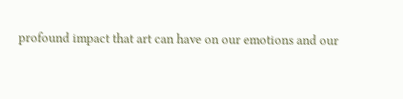profound impact that art can have on our emotions and our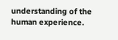understanding of the human experience.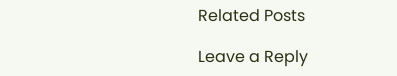Related Posts

Leave a Reply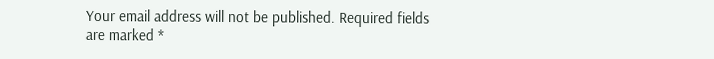Your email address will not be published. Required fields are marked *